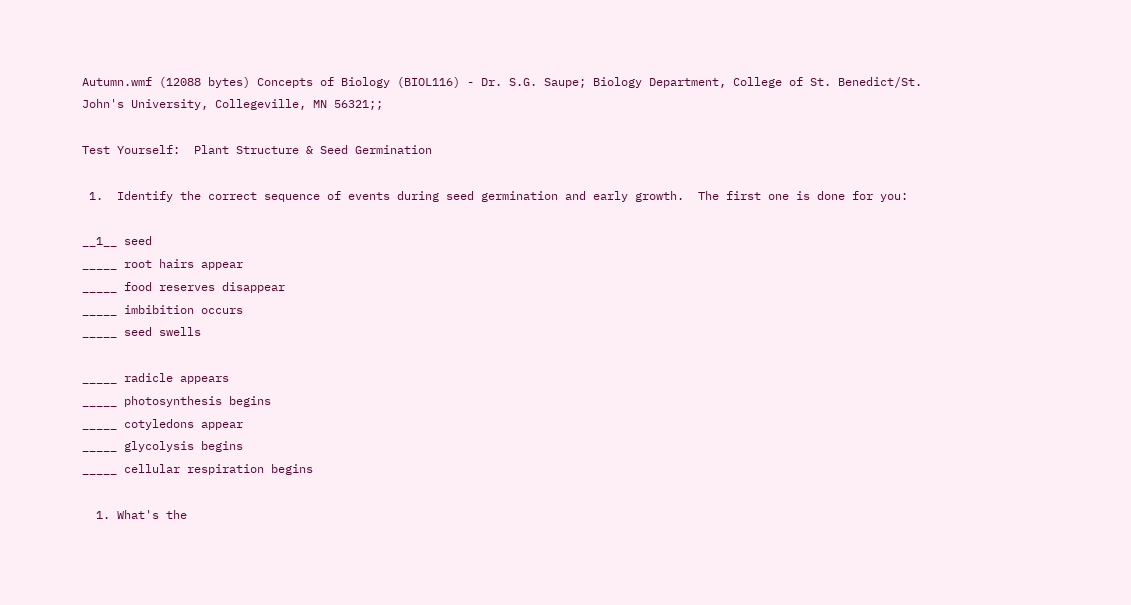Autumn.wmf (12088 bytes) Concepts of Biology (BIOL116) - Dr. S.G. Saupe; Biology Department, College of St. Benedict/St. John's University, Collegeville, MN 56321;;

Test Yourself:  Plant Structure & Seed Germination

 1.  Identify the correct sequence of events during seed germination and early growth.  The first one is done for you:

__1__ seed
_____ root hairs appear
_____ food reserves disappear
_____ imbibition occurs
_____ seed swells

_____ radicle appears
_____ photosynthesis begins
_____ cotyledons appear
_____ glycolysis begins
_____ cellular respiration begins

  1. What's the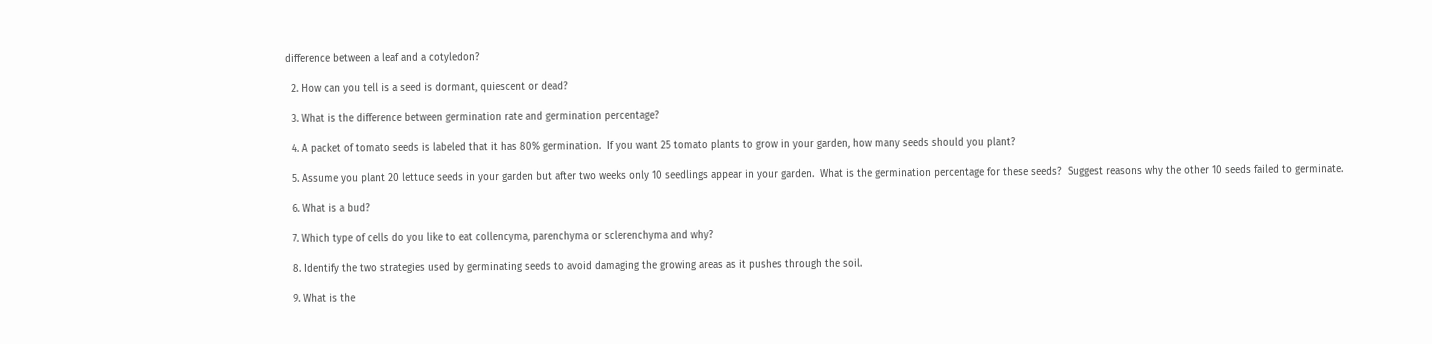difference between a leaf and a cotyledon?

  2. How can you tell is a seed is dormant, quiescent or dead?

  3. What is the difference between germination rate and germination percentage?

  4. A packet of tomato seeds is labeled that it has 80% germination.  If you want 25 tomato plants to grow in your garden, how many seeds should you plant?

  5. Assume you plant 20 lettuce seeds in your garden but after two weeks only 10 seedlings appear in your garden.  What is the germination percentage for these seeds?  Suggest reasons why the other 10 seeds failed to germinate.

  6. What is a bud?

  7. Which type of cells do you like to eat collencyma, parenchyma or sclerenchyma and why?

  8. Identify the two strategies used by germinating seeds to avoid damaging the growing areas as it pushes through the soil.

  9. What is the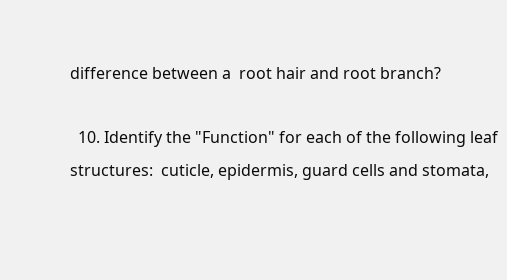difference between a  root hair and root branch?

  10. Identify the "Function" for each of the following leaf structures:  cuticle, epidermis, guard cells and stomata,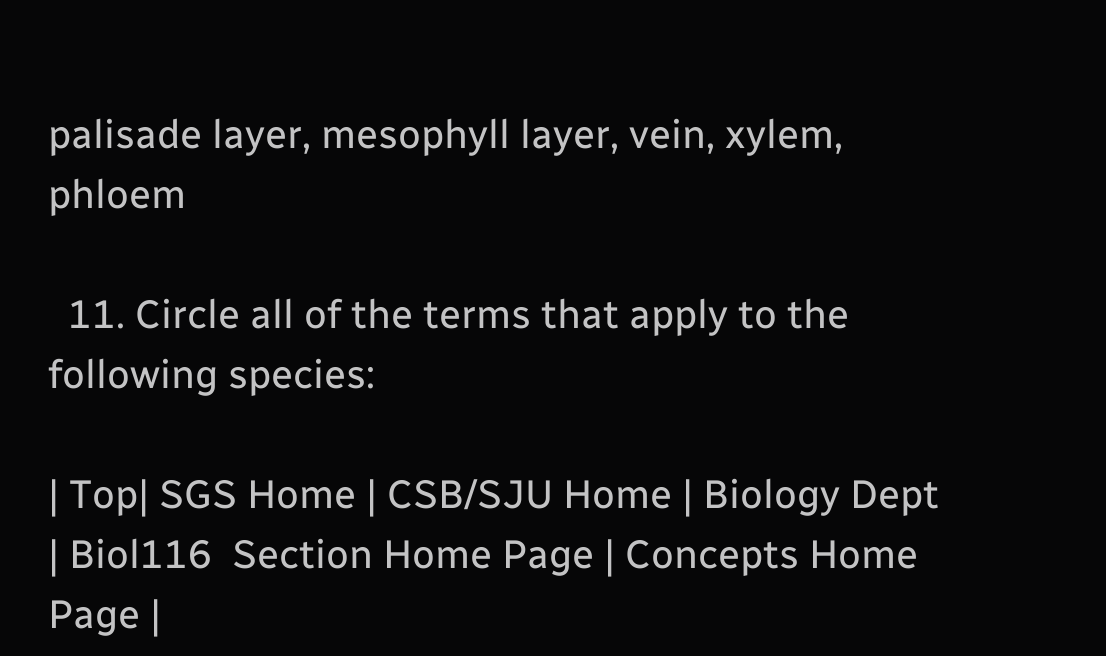palisade layer, mesophyll layer, vein, xylem, phloem

  11. Circle all of the terms that apply to the following species:

| Top| SGS Home | CSB/SJU Home | Biology Dept | Biol116  Section Home Page | Concepts Home Page |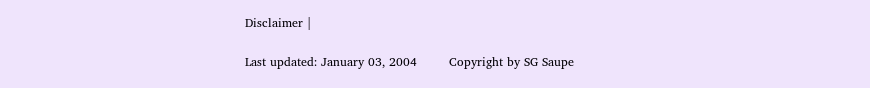Disclaimer |

Last updated: January 03, 2004        Copyright by SG Saupe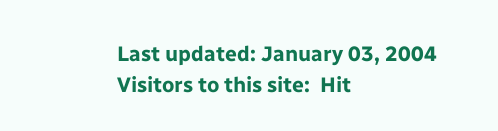Last updated: January 03, 2004     Visitors to this site:  Hit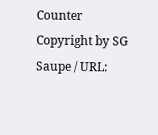Counter
Copyright by SG Saupe / URL: